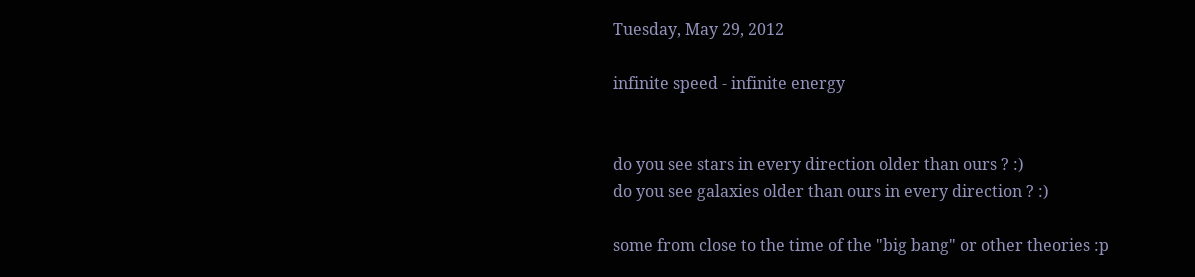Tuesday, May 29, 2012

infinite speed - infinite energy


do you see stars in every direction older than ours ? :)
do you see galaxies older than ours in every direction ? :)

some from close to the time of the "big bang" or other theories :p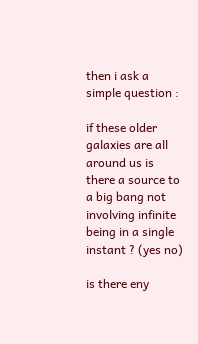then i ask a simple question :

if these older galaxies are all around us is there a source to a big bang not involving infinite being in a single instant ? (yes no)

is there eny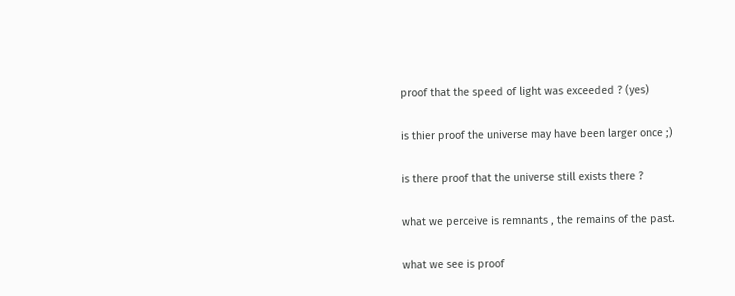proof that the speed of light was exceeded ? (yes)

is thier proof the universe may have been larger once ;)

is there proof that the universe still exists there ?

what we perceive is remnants , the remains of the past.

what we see is proof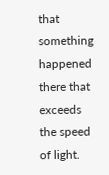that something happened there that exceeds the speed of light.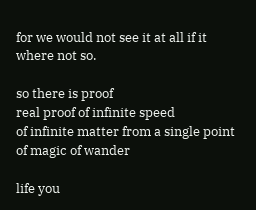for we would not see it at all if it where not so.

so there is proof
real proof of infinite speed
of infinite matter from a single point of magic of wander

life you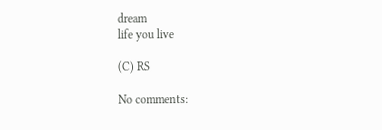dream
life you live

(C) RS

No comments: